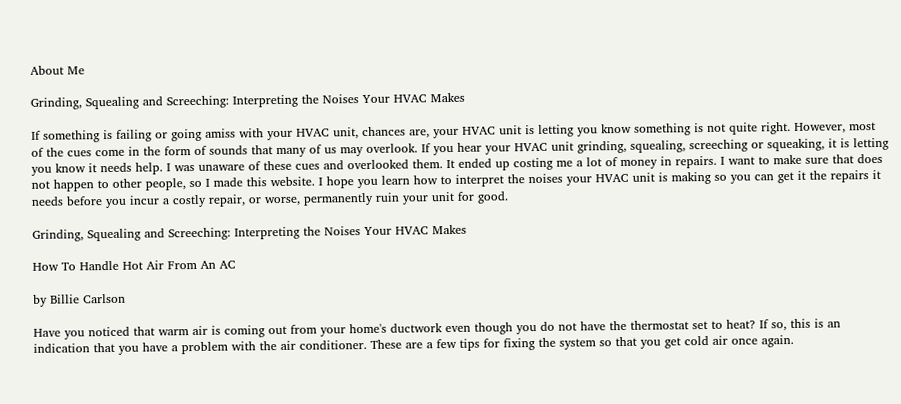About Me

Grinding, Squealing and Screeching: Interpreting the Noises Your HVAC Makes

If something is failing or going amiss with your HVAC unit, chances are, your HVAC unit is letting you know something is not quite right. However, most of the cues come in the form of sounds that many of us may overlook. If you hear your HVAC unit grinding, squealing, screeching or squeaking, it is letting you know it needs help. I was unaware of these cues and overlooked them. It ended up costing me a lot of money in repairs. I want to make sure that does not happen to other people, so I made this website. I hope you learn how to interpret the noises your HVAC unit is making so you can get it the repairs it needs before you incur a costly repair, or worse, permanently ruin your unit for good.

Grinding, Squealing and Screeching: Interpreting the Noises Your HVAC Makes

How To Handle Hot Air From An AC

by Billie Carlson

Have you noticed that warm air is coming out from your home's ductwork even though you do not have the thermostat set to heat? If so, this is an indication that you have a problem with the air conditioner. These are a few tips for fixing the system so that you get cold air once again.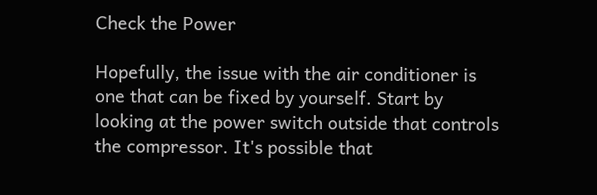Check the Power

Hopefully, the issue with the air conditioner is one that can be fixed by yourself. Start by looking at the power switch outside that controls the compressor. It's possible that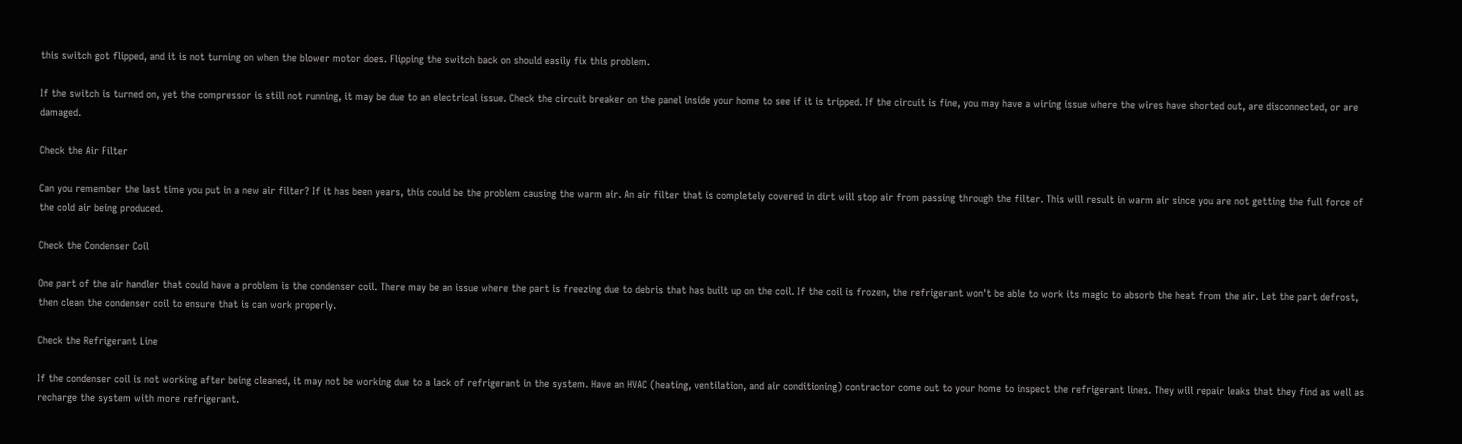this switch got flipped, and it is not turning on when the blower motor does. Flipping the switch back on should easily fix this problem.

If the switch is turned on, yet the compressor is still not running, it may be due to an electrical issue. Check the circuit breaker on the panel inside your home to see if it is tripped. If the circuit is fine, you may have a wiring issue where the wires have shorted out, are disconnected, or are damaged.

Check the Air Filter

Can you remember the last time you put in a new air filter? If it has been years, this could be the problem causing the warm air. An air filter that is completely covered in dirt will stop air from passing through the filter. This will result in warm air since you are not getting the full force of the cold air being produced.

Check the Condenser Coil

One part of the air handler that could have a problem is the condenser coil. There may be an issue where the part is freezing due to debris that has built up on the coil. If the coil is frozen, the refrigerant won't be able to work its magic to absorb the heat from the air. Let the part defrost, then clean the condenser coil to ensure that is can work properly.

Check the Refrigerant Line

If the condenser coil is not working after being cleaned, it may not be working due to a lack of refrigerant in the system. Have an HVAC (heating, ventilation, and air conditioning) contractor come out to your home to inspect the refrigerant lines. They will repair leaks that they find as well as recharge the system with more refrigerant.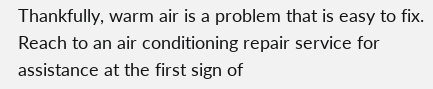Thankfully, warm air is a problem that is easy to fix. Reach to an air conditioning repair service for assistance at the first sign of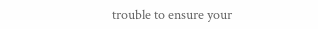trouble to ensure your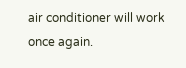air conditioner will work once again.